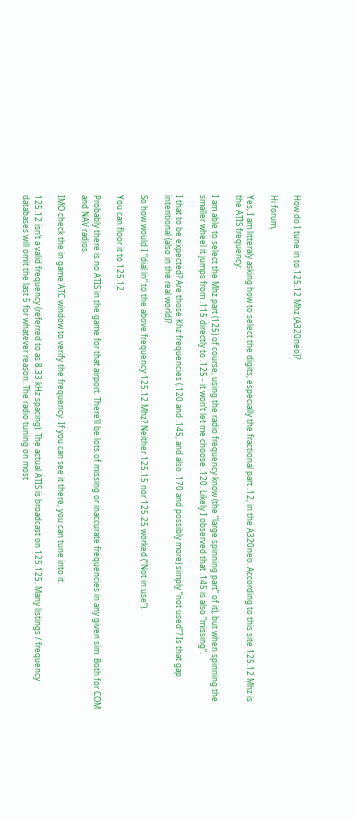How do I tune in to 125.12 Mhz (A320neo)?

Hi forum,

Yes, I am litteraly asking how to select the digits, especially the fractional part .12, in the A320neo. According to this site 125.12 Mhz is the ATIS frequency:

I am able to select the Mhz part (125) of course, using the radio frequency know (the “large spinning part” of it), but when spinning the smaller wheel it jumps from .115 directly to .125 - it won’t let me choose .120. Likely I observed that .145 is also “missing”.

I that to be expected? Are those Khz frequencies (.120 and .145, and also .170 and possibly more) simply “not used”? Is that gap intentional (also in the real world)?

So how would I “dial in” to the above frequency 125.12 Mhz? Neither 125.15 nor 125.25 worked (“Not in use”).

You can floor it to 125.12

Probably there is no ATIS in the game for that airport. There’ll be lots of missing or inaccurate frequencies in any given sim. Both for COM and NAV radios.

IMO check the in game ATC window to verify the frequency. If you can see it there, you can tune into it.

125.12 isn’t a valid frequency (referred to as 8.33 kHz spacing). The actual ATIS is broadcast on 125.125. Many listings / frequency databases will omit the last 5 for whatever reason. The radio tuning on most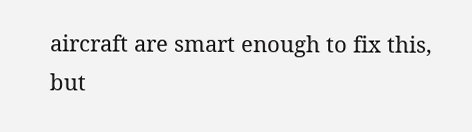aircraft are smart enough to fix this, but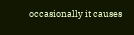occasionally it causes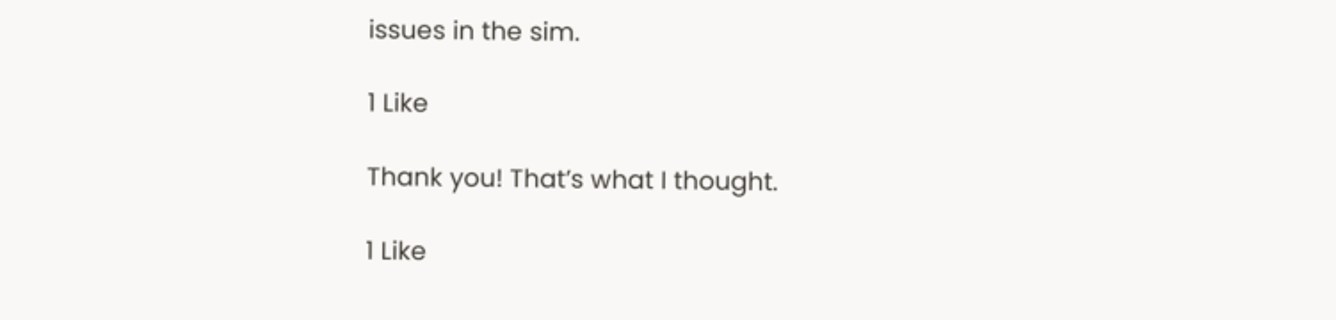issues in the sim.

1 Like

Thank you! That’s what I thought.

1 Like